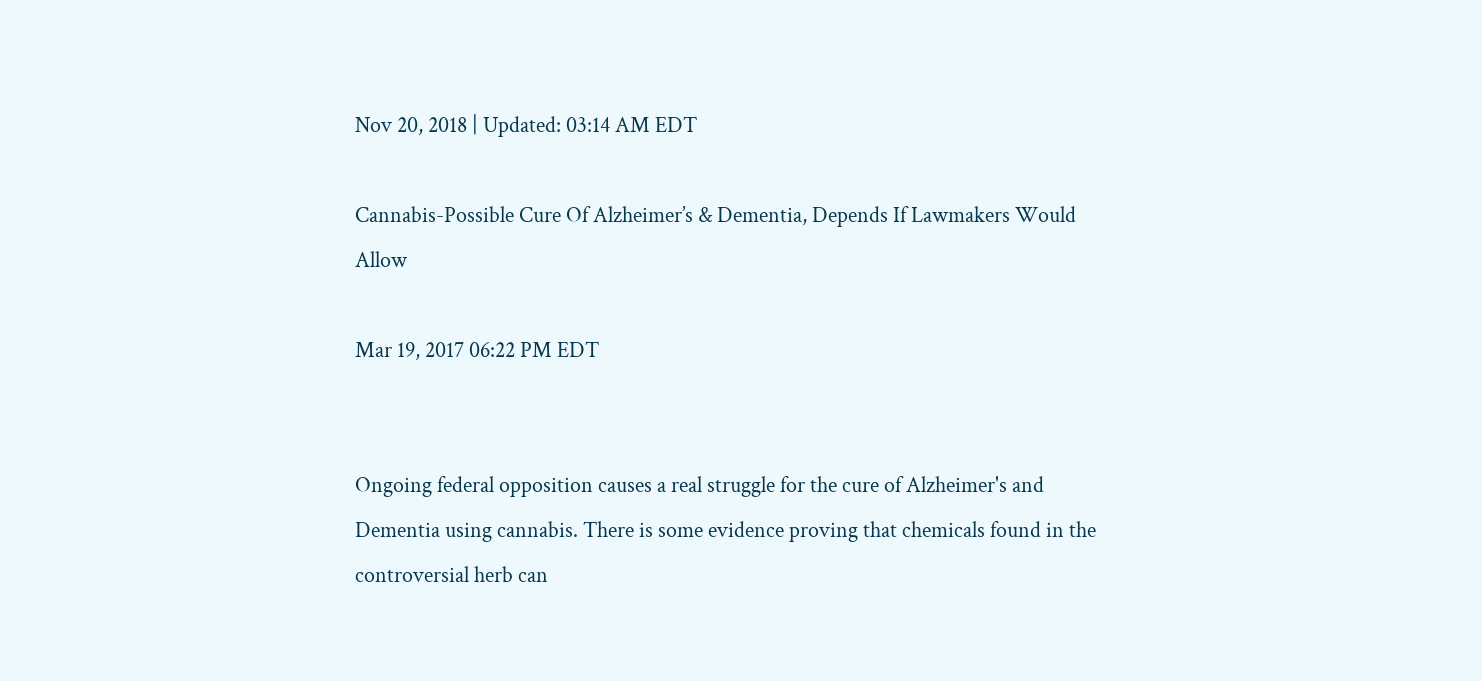Nov 20, 2018 | Updated: 03:14 AM EDT

Cannabis-Possible Cure Of Alzheimer’s & Dementia, Depends If Lawmakers Would Allow

Mar 19, 2017 06:22 PM EDT


Ongoing federal opposition causes a real struggle for the cure of Alzheimer's and Dementia using cannabis. There is some evidence proving that chemicals found in the controversial herb can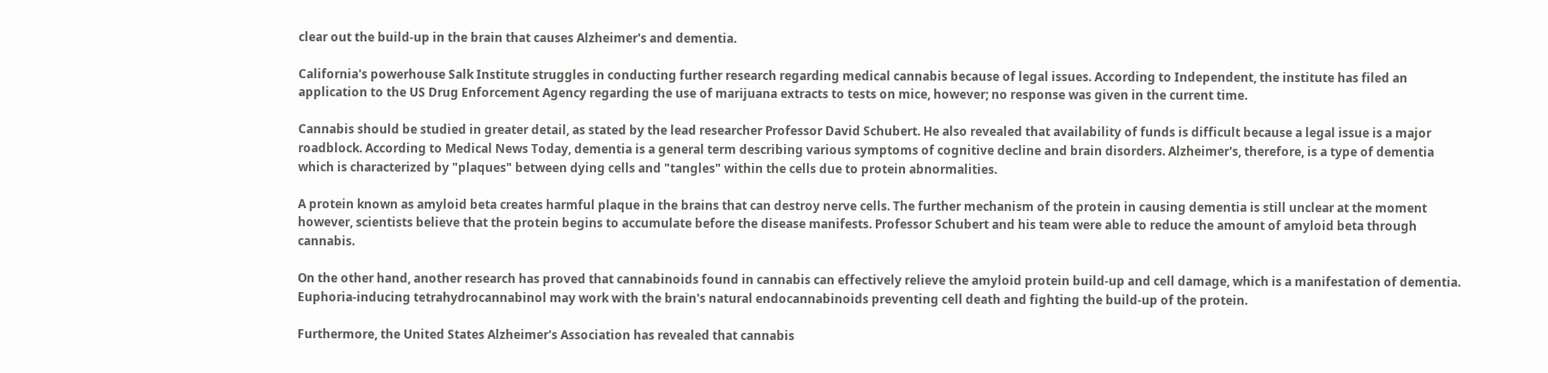clear out the build-up in the brain that causes Alzheimer's and dementia.

California's powerhouse Salk Institute struggles in conducting further research regarding medical cannabis because of legal issues. According to Independent, the institute has filed an application to the US Drug Enforcement Agency regarding the use of marijuana extracts to tests on mice, however; no response was given in the current time.

Cannabis should be studied in greater detail, as stated by the lead researcher Professor David Schubert. He also revealed that availability of funds is difficult because a legal issue is a major roadblock. According to Medical News Today, dementia is a general term describing various symptoms of cognitive decline and brain disorders. Alzheimer's, therefore, is a type of dementia which is characterized by "plaques" between dying cells and "tangles" within the cells due to protein abnormalities.

A protein known as amyloid beta creates harmful plaque in the brains that can destroy nerve cells. The further mechanism of the protein in causing dementia is still unclear at the moment however, scientists believe that the protein begins to accumulate before the disease manifests. Professor Schubert and his team were able to reduce the amount of amyloid beta through cannabis.

On the other hand, another research has proved that cannabinoids found in cannabis can effectively relieve the amyloid protein build-up and cell damage, which is a manifestation of dementia. Euphoria-inducing tetrahydrocannabinol may work with the brain's natural endocannabinoids preventing cell death and fighting the build-up of the protein.

Furthermore, the United States Alzheimer's Association has revealed that cannabis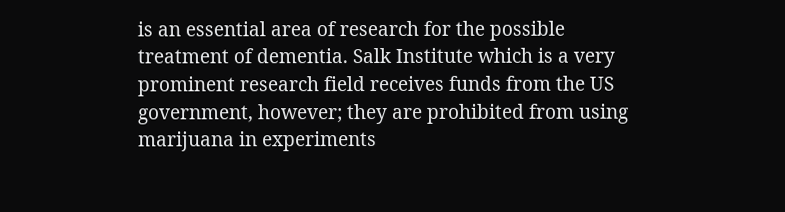is an essential area of research for the possible treatment of dementia. Salk Institute which is a very prominent research field receives funds from the US government, however; they are prohibited from using marijuana in experiments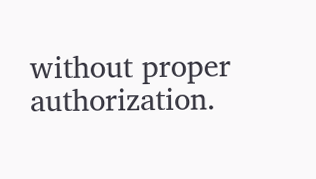without proper authorization.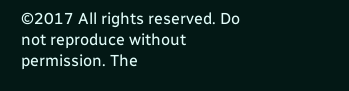©2017 All rights reserved. Do not reproduce without permission. The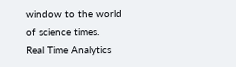window to the world of science times.
Real Time Analytics